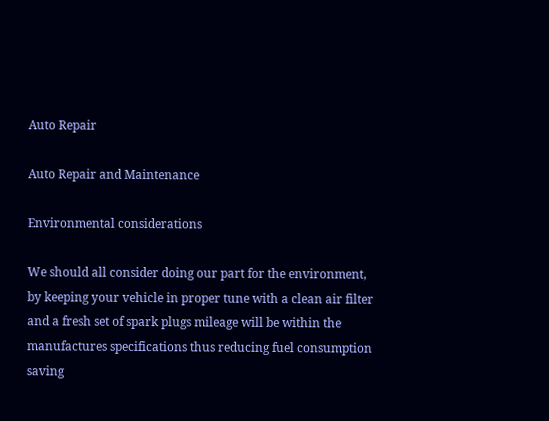Auto Repair

Auto Repair and Maintenance

Environmental considerations

We should all consider doing our part for the environment, by keeping your vehicle in proper tune with a clean air filter and a fresh set of spark plugs mileage will be within the manufactures specifications thus reducing fuel consumption saving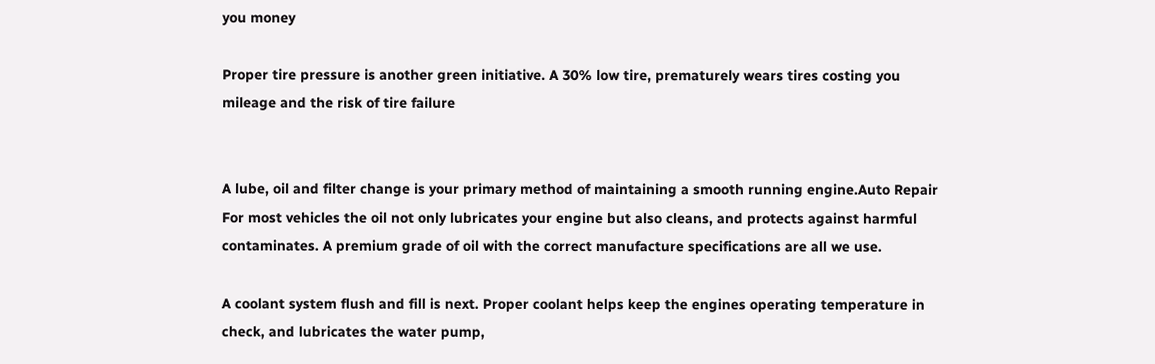you money

Proper tire pressure is another green initiative. A 30% low tire, prematurely wears tires costing you mileage and the risk of tire failure


A lube, oil and filter change is your primary method of maintaining a smooth running engine.Auto Repair For most vehicles the oil not only lubricates your engine but also cleans, and protects against harmful contaminates. A premium grade of oil with the correct manufacture specifications are all we use.

A coolant system flush and fill is next. Proper coolant helps keep the engines operating temperature in check, and lubricates the water pump,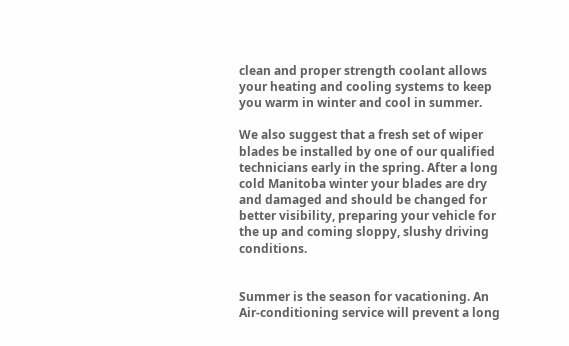clean and proper strength coolant allows your heating and cooling systems to keep you warm in winter and cool in summer.

We also suggest that a fresh set of wiper blades be installed by one of our qualified technicians early in the spring. After a long cold Manitoba winter your blades are dry and damaged and should be changed for better visibility, preparing your vehicle for the up and coming sloppy, slushy driving conditions.


Summer is the season for vacationing. An Air-conditioning service will prevent a long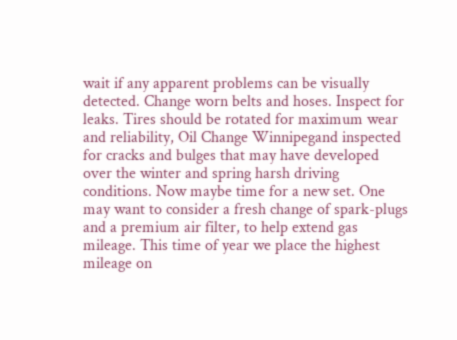wait if any apparent problems can be visually detected. Change worn belts and hoses. Inspect for leaks. Tires should be rotated for maximum wear and reliability, Oil Change Winnipegand inspected for cracks and bulges that may have developed over the winter and spring harsh driving conditions. Now maybe time for a new set. One may want to consider a fresh change of spark-plugs and a premium air filter, to help extend gas mileage. This time of year we place the highest mileage on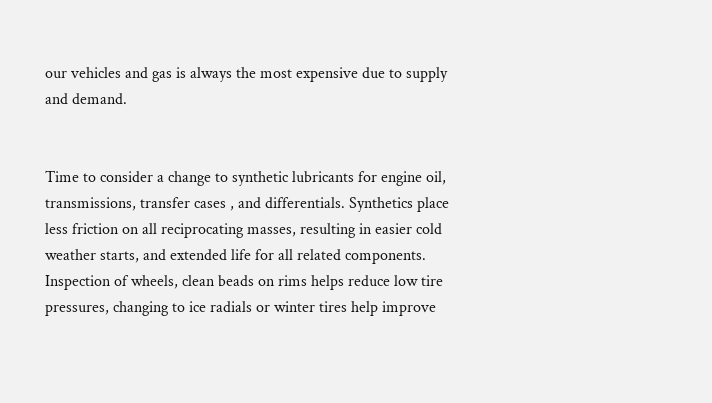our vehicles and gas is always the most expensive due to supply and demand.


Time to consider a change to synthetic lubricants for engine oil, transmissions, transfer cases , and differentials. Synthetics place less friction on all reciprocating masses, resulting in easier cold weather starts, and extended life for all related components. Inspection of wheels, clean beads on rims helps reduce low tire pressures, changing to ice radials or winter tires help improve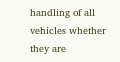handling of all vehicles whether they are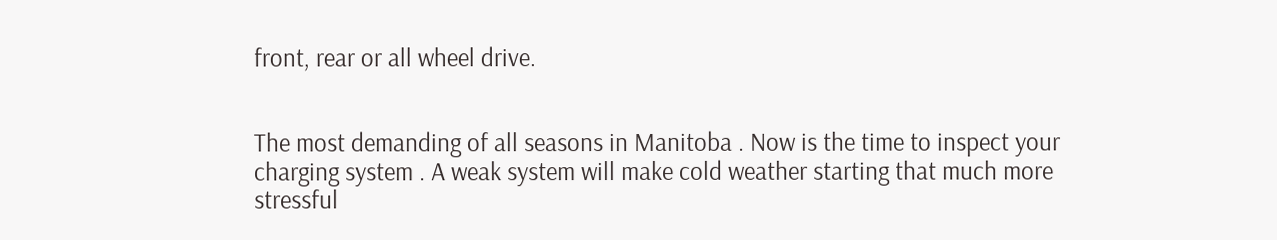front, rear or all wheel drive.


The most demanding of all seasons in Manitoba . Now is the time to inspect your charging system . A weak system will make cold weather starting that much more stressful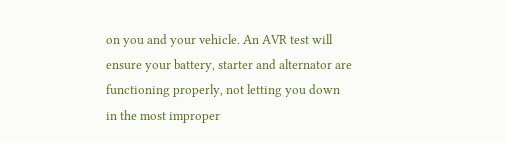on you and your vehicle. An AVR test will ensure your battery, starter and alternator are functioning properly, not letting you down in the most improper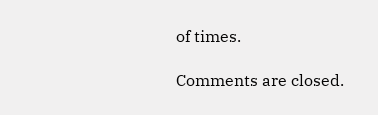of times.

Comments are closed.